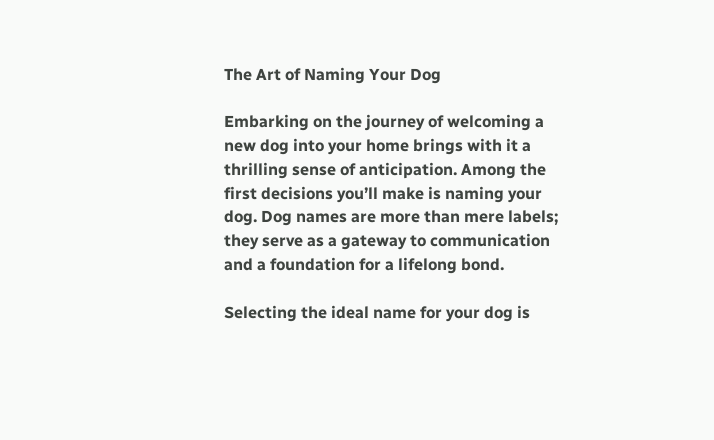The Art of Naming Your Dog

Embarking on the journey of welcoming a new dog into your home brings with it a thrilling sense of anticipation. Among the first decisions you’ll make is naming your dog. Dog names are more than mere labels; they serve as a gateway to communication and a foundation for a lifelong bond.

Selecting the ideal name for your dog is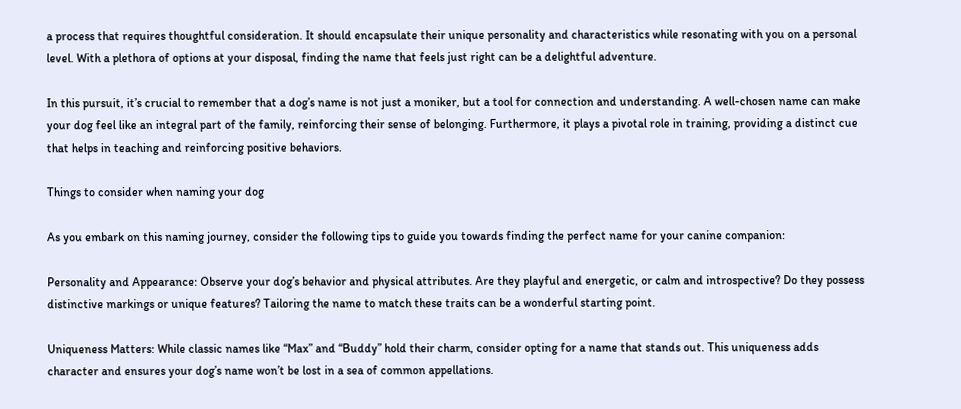a process that requires thoughtful consideration. It should encapsulate their unique personality and characteristics while resonating with you on a personal level. With a plethora of options at your disposal, finding the name that feels just right can be a delightful adventure.

In this pursuit, it’s crucial to remember that a dog’s name is not just a moniker, but a tool for connection and understanding. A well-chosen name can make your dog feel like an integral part of the family, reinforcing their sense of belonging. Furthermore, it plays a pivotal role in training, providing a distinct cue that helps in teaching and reinforcing positive behaviors.

Things to consider when naming your dog

As you embark on this naming journey, consider the following tips to guide you towards finding the perfect name for your canine companion:

Personality and Appearance: Observe your dog’s behavior and physical attributes. Are they playful and energetic, or calm and introspective? Do they possess distinctive markings or unique features? Tailoring the name to match these traits can be a wonderful starting point.

Uniqueness Matters: While classic names like “Max” and “Buddy” hold their charm, consider opting for a name that stands out. This uniqueness adds character and ensures your dog’s name won’t be lost in a sea of common appellations.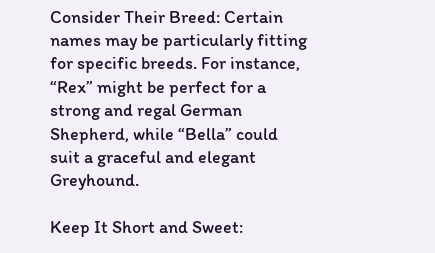Consider Their Breed: Certain names may be particularly fitting for specific breeds. For instance, “Rex” might be perfect for a strong and regal German Shepherd, while “Bella” could suit a graceful and elegant Greyhound.

Keep It Short and Sweet: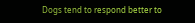Dogs tend to respond better to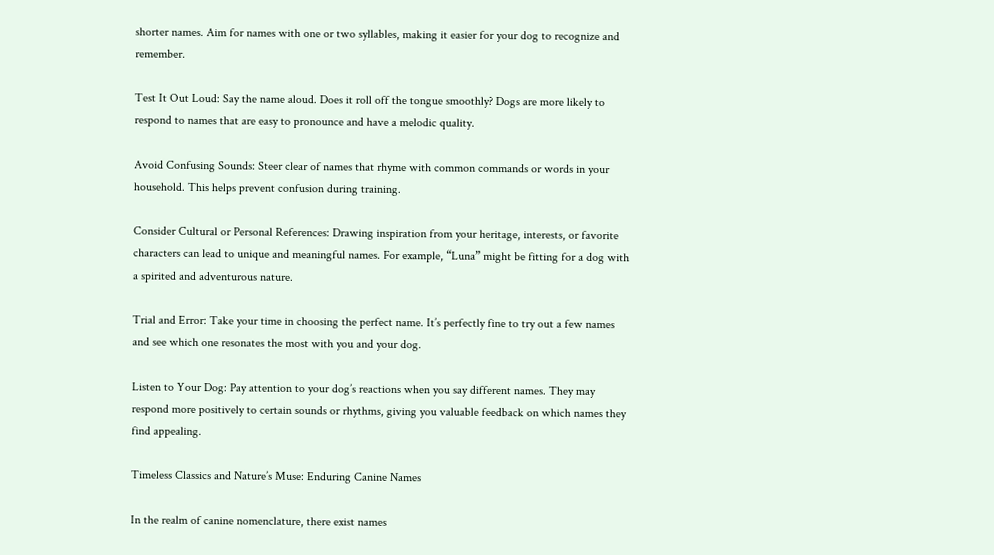shorter names. Aim for names with one or two syllables, making it easier for your dog to recognize and remember.

Test It Out Loud: Say the name aloud. Does it roll off the tongue smoothly? Dogs are more likely to respond to names that are easy to pronounce and have a melodic quality.

Avoid Confusing Sounds: Steer clear of names that rhyme with common commands or words in your household. This helps prevent confusion during training.

Consider Cultural or Personal References: Drawing inspiration from your heritage, interests, or favorite characters can lead to unique and meaningful names. For example, “Luna” might be fitting for a dog with a spirited and adventurous nature.

Trial and Error: Take your time in choosing the perfect name. It’s perfectly fine to try out a few names and see which one resonates the most with you and your dog.

Listen to Your Dog: Pay attention to your dog’s reactions when you say different names. They may respond more positively to certain sounds or rhythms, giving you valuable feedback on which names they find appealing.

Timeless Classics and Nature’s Muse: Enduring Canine Names

In the realm of canine nomenclature, there exist names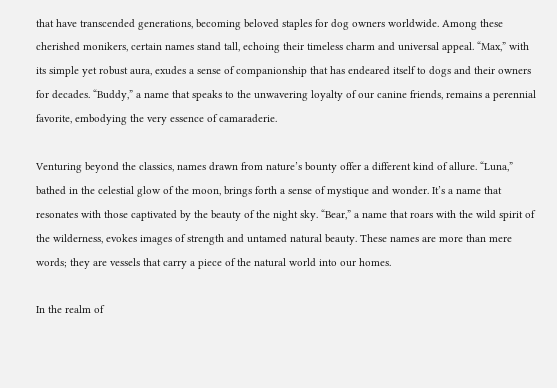that have transcended generations, becoming beloved staples for dog owners worldwide. Among these cherished monikers, certain names stand tall, echoing their timeless charm and universal appeal. “Max,” with its simple yet robust aura, exudes a sense of companionship that has endeared itself to dogs and their owners for decades. “Buddy,” a name that speaks to the unwavering loyalty of our canine friends, remains a perennial favorite, embodying the very essence of camaraderie.

Venturing beyond the classics, names drawn from nature’s bounty offer a different kind of allure. “Luna,” bathed in the celestial glow of the moon, brings forth a sense of mystique and wonder. It’s a name that resonates with those captivated by the beauty of the night sky. “Bear,” a name that roars with the wild spirit of the wilderness, evokes images of strength and untamed natural beauty. These names are more than mere words; they are vessels that carry a piece of the natural world into our homes.

In the realm of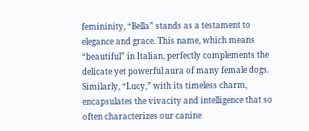femininity, “Bella” stands as a testament to elegance and grace. This name, which means “beautiful” in Italian, perfectly complements the delicate yet powerful aura of many female dogs. Similarly, “Lucy,” with its timeless charm, encapsulates the vivacity and intelligence that so often characterizes our canine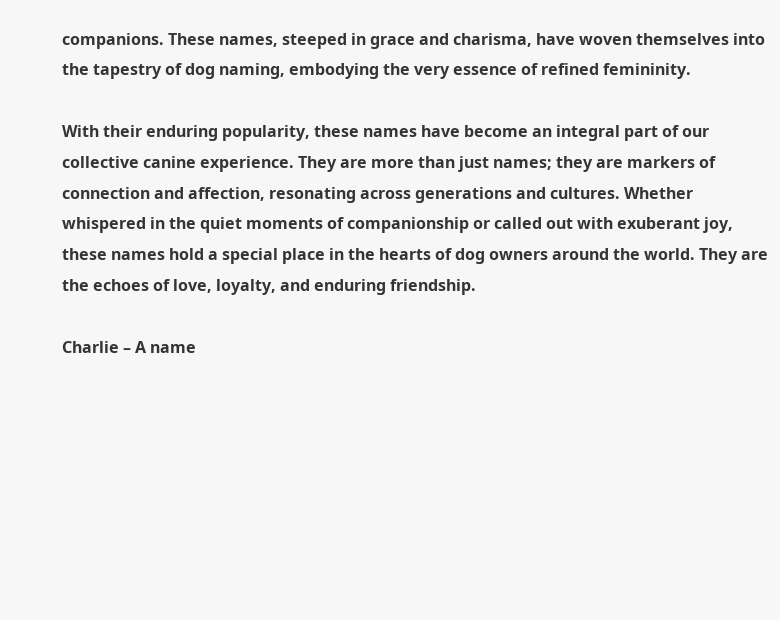companions. These names, steeped in grace and charisma, have woven themselves into the tapestry of dog naming, embodying the very essence of refined femininity.

With their enduring popularity, these names have become an integral part of our collective canine experience. They are more than just names; they are markers of connection and affection, resonating across generations and cultures. Whether whispered in the quiet moments of companionship or called out with exuberant joy, these names hold a special place in the hearts of dog owners around the world. They are the echoes of love, loyalty, and enduring friendship.

Charlie – A name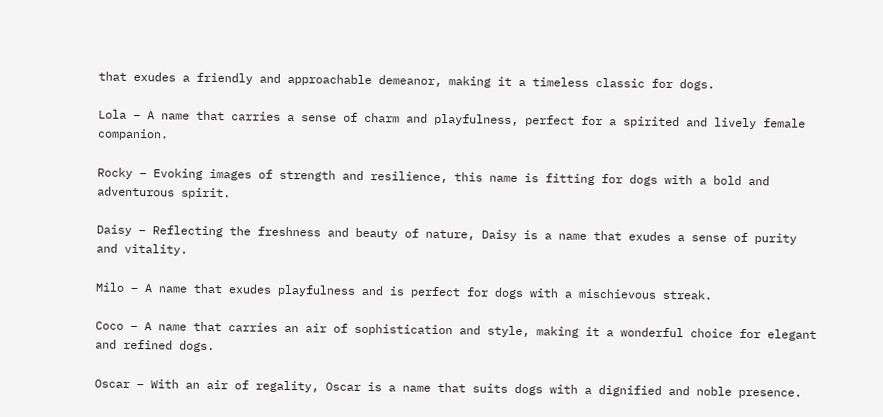that exudes a friendly and approachable demeanor, making it a timeless classic for dogs.

Lola – A name that carries a sense of charm and playfulness, perfect for a spirited and lively female companion.

Rocky – Evoking images of strength and resilience, this name is fitting for dogs with a bold and adventurous spirit.

Daisy – Reflecting the freshness and beauty of nature, Daisy is a name that exudes a sense of purity and vitality.

Milo – A name that exudes playfulness and is perfect for dogs with a mischievous streak.

Coco – A name that carries an air of sophistication and style, making it a wonderful choice for elegant and refined dogs.

Oscar – With an air of regality, Oscar is a name that suits dogs with a dignified and noble presence.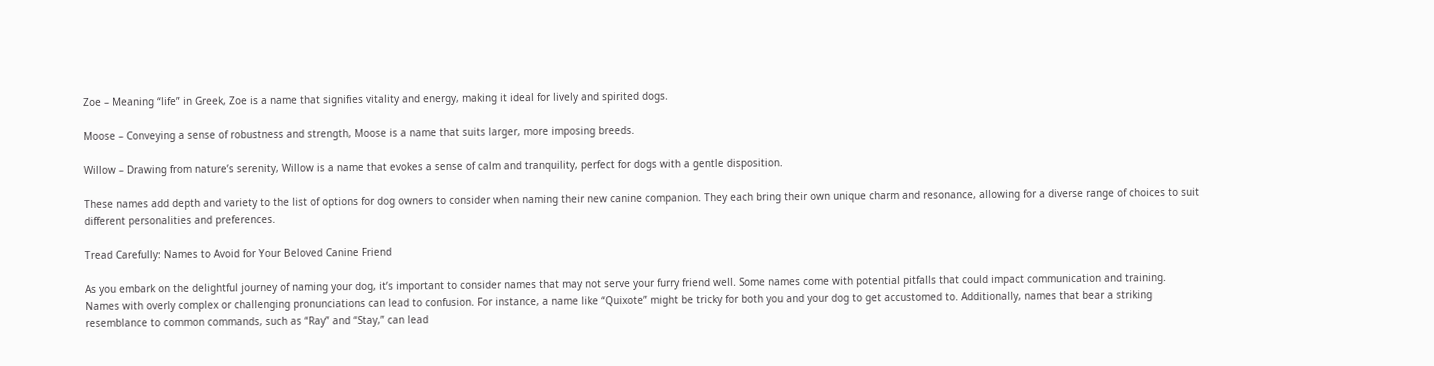Zoe – Meaning “life” in Greek, Zoe is a name that signifies vitality and energy, making it ideal for lively and spirited dogs.

Moose – Conveying a sense of robustness and strength, Moose is a name that suits larger, more imposing breeds.

Willow – Drawing from nature’s serenity, Willow is a name that evokes a sense of calm and tranquility, perfect for dogs with a gentle disposition.

These names add depth and variety to the list of options for dog owners to consider when naming their new canine companion. They each bring their own unique charm and resonance, allowing for a diverse range of choices to suit different personalities and preferences.

Tread Carefully: Names to Avoid for Your Beloved Canine Friend

As you embark on the delightful journey of naming your dog, it’s important to consider names that may not serve your furry friend well. Some names come with potential pitfalls that could impact communication and training. Names with overly complex or challenging pronunciations can lead to confusion. For instance, a name like “Quixote” might be tricky for both you and your dog to get accustomed to. Additionally, names that bear a striking resemblance to common commands, such as “Ray” and “Stay,” can lead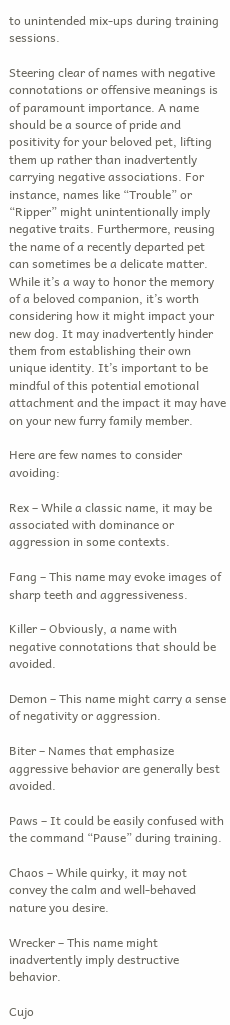to unintended mix-ups during training sessions.

Steering clear of names with negative connotations or offensive meanings is of paramount importance. A name should be a source of pride and positivity for your beloved pet, lifting them up rather than inadvertently carrying negative associations. For instance, names like “Trouble” or “Ripper” might unintentionally imply negative traits. Furthermore, reusing the name of a recently departed pet can sometimes be a delicate matter. While it’s a way to honor the memory of a beloved companion, it’s worth considering how it might impact your new dog. It may inadvertently hinder them from establishing their own unique identity. It’s important to be mindful of this potential emotional attachment and the impact it may have on your new furry family member.

Here are few names to consider avoiding:

Rex – While a classic name, it may be associated with dominance or aggression in some contexts.

Fang – This name may evoke images of sharp teeth and aggressiveness.

Killer – Obviously, a name with negative connotations that should be avoided.

Demon – This name might carry a sense of negativity or aggression.

Biter – Names that emphasize aggressive behavior are generally best avoided.

Paws – It could be easily confused with the command “Pause” during training.

Chaos – While quirky, it may not convey the calm and well-behaved nature you desire.

Wrecker – This name might inadvertently imply destructive behavior.

Cujo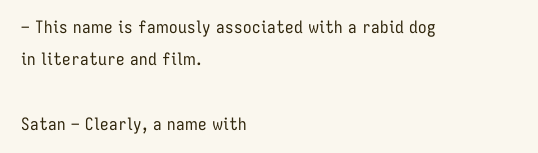– This name is famously associated with a rabid dog in literature and film.

Satan – Clearly, a name with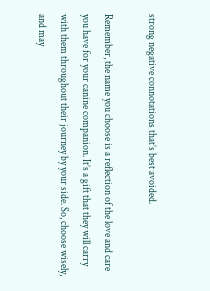strong negative connotations that’s best avoided.

Remember, the name you choose is a reflection of the love and care you have for your canine companion. It’s a gift that they will carry with them throughout their journey by your side. So, choose wisely, and may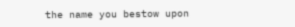the name you bestow upon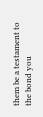them be a testament to the bond you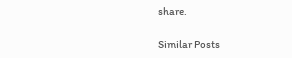share.

Similar Posts